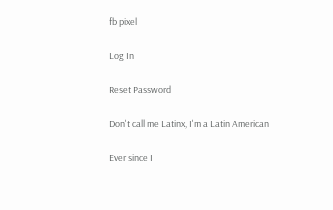fb pixel

Log In

Reset Password

Don't call me Latinx, I'm a Latin American

Ever since I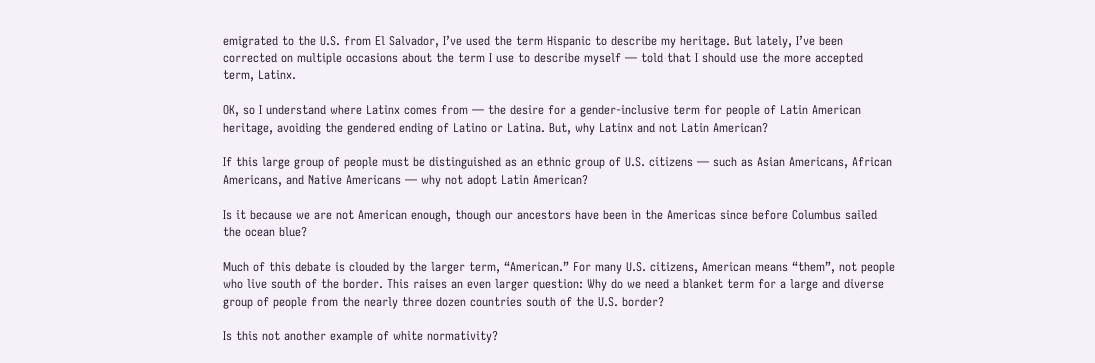emigrated to the U.S. from El Salvador, I’ve used the term Hispanic to describe my heritage. But lately, I’ve been corrected on multiple occasions about the term I use to describe myself — told that I should use the more accepted term, Latinx.

OK, so I understand where Latinx comes from — the desire for a gender-inclusive term for people of Latin American heritage, avoiding the gendered ending of Latino or Latina. But, why Latinx and not Latin American?

If this large group of people must be distinguished as an ethnic group of U.S. citizens — such as Asian Americans, African Americans, and Native Americans — why not adopt Latin American?

Is it because we are not American enough, though our ancestors have been in the Americas since before Columbus sailed the ocean blue?

Much of this debate is clouded by the larger term, “American.” For many U.S. citizens, American means “them”, not people who live south of the border. This raises an even larger question: Why do we need a blanket term for a large and diverse group of people from the nearly three dozen countries south of the U.S. border?

Is this not another example of white normativity?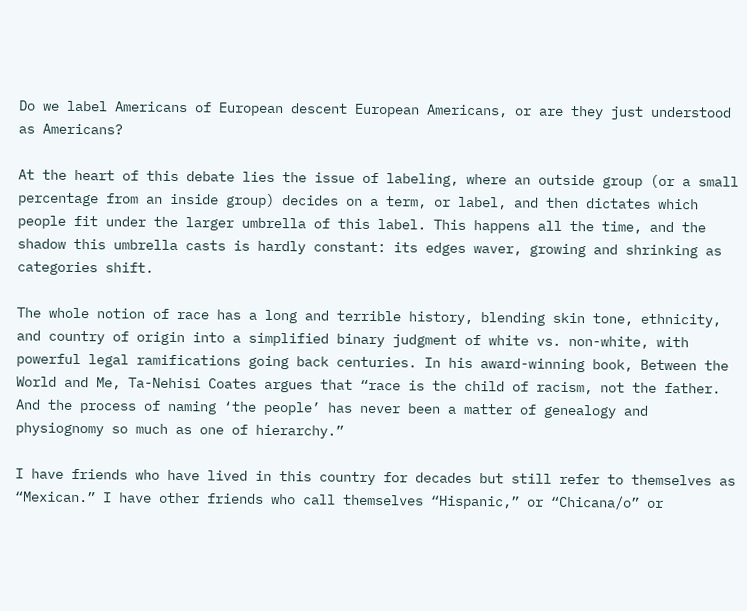Do we label Americans of European descent European Americans, or are they just understood as Americans?

At the heart of this debate lies the issue of labeling, where an outside group (or a small percentage from an inside group) decides on a term, or label, and then dictates which people fit under the larger umbrella of this label. This happens all the time, and the shadow this umbrella casts is hardly constant: its edges waver, growing and shrinking as categories shift.

The whole notion of race has a long and terrible history, blending skin tone, ethnicity, and country of origin into a simplified binary judgment of white vs. non-white, with powerful legal ramifications going back centuries. In his award-winning book, Between the World and Me, Ta-Nehisi Coates argues that “race is the child of racism, not the father. And the process of naming ‘the people’ has never been a matter of genealogy and physiognomy so much as one of hierarchy.”

I have friends who have lived in this country for decades but still refer to themselves as “Mexican.” I have other friends who call themselves “Hispanic,” or “Chicana/o” or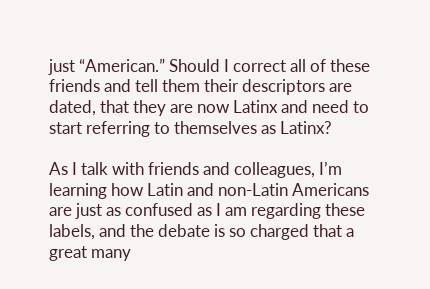just “American.” Should I correct all of these friends and tell them their descriptors are dated, that they are now Latinx and need to start referring to themselves as Latinx?

As I talk with friends and colleagues, I’m learning how Latin and non-Latin Americans are just as confused as I am regarding these labels, and the debate is so charged that a great many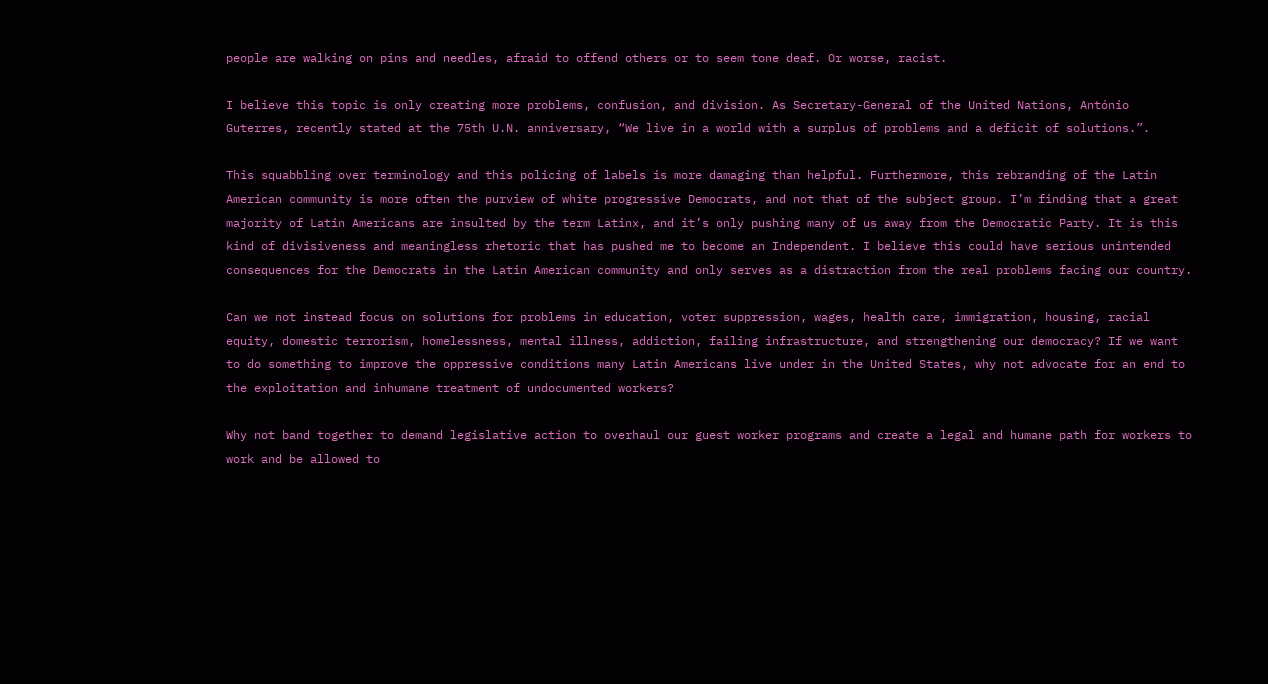people are walking on pins and needles, afraid to offend others or to seem tone deaf. Or worse, racist.

I believe this topic is only creating more problems, confusion, and division. As Secretary-General of the United Nations, António Guterres, recently stated at the 75th U.N. anniversary, “We live in a world with a surplus of problems and a deficit of solutions.”.

This squabbling over terminology and this policing of labels is more damaging than helpful. Furthermore, this rebranding of the Latin American community is more often the purview of white progressive Democrats, and not that of the subject group. I’m finding that a great majority of Latin Americans are insulted by the term Latinx, and it’s only pushing many of us away from the Democratic Party. It is this kind of divisiveness and meaningless rhetoric that has pushed me to become an Independent. I believe this could have serious unintended consequences for the Democrats in the Latin American community and only serves as a distraction from the real problems facing our country.

Can we not instead focus on solutions for problems in education, voter suppression, wages, health care, immigration, housing, racial equity, domestic terrorism, homelessness, mental illness, addiction, failing infrastructure, and strengthening our democracy? If we want to do something to improve the oppressive conditions many Latin Americans live under in the United States, why not advocate for an end to the exploitation and inhumane treatment of undocumented workers?

Why not band together to demand legislative action to overhaul our guest worker programs and create a legal and humane path for workers to work and be allowed to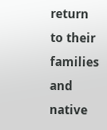return to their families and native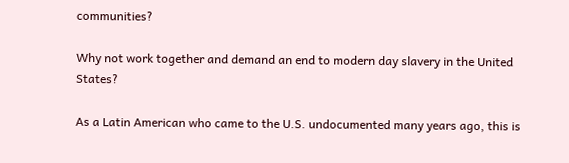communities?

Why not work together and demand an end to modern day slavery in the United States?

As a Latin American who came to the U.S. undocumented many years ago, this is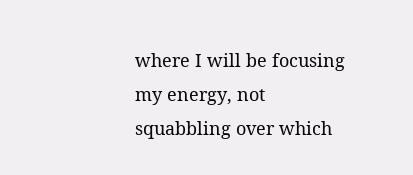where I will be focusing my energy, not squabbling over which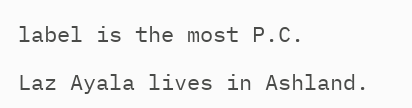label is the most P.C.

Laz Ayala lives in Ashland.